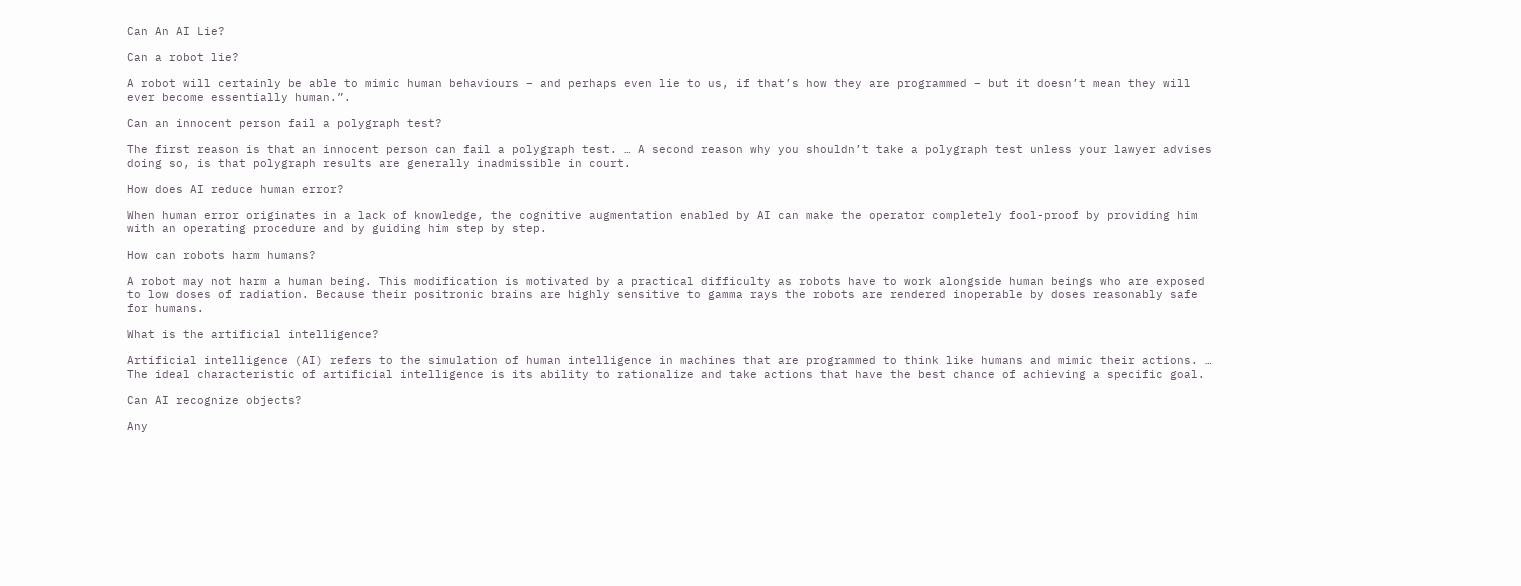Can An AI Lie?

Can a robot lie?

A robot will certainly be able to mimic human behaviours – and perhaps even lie to us, if that’s how they are programmed – but it doesn’t mean they will ever become essentially human.”.

Can an innocent person fail a polygraph test?

The first reason is that an innocent person can fail a polygraph test. … A second reason why you shouldn’t take a polygraph test unless your lawyer advises doing so, is that polygraph results are generally inadmissible in court.

How does AI reduce human error?

When human error originates in a lack of knowledge, the cognitive augmentation enabled by AI can make the operator completely fool-proof by providing him with an operating procedure and by guiding him step by step.

How can robots harm humans?

A robot may not harm a human being. This modification is motivated by a practical difficulty as robots have to work alongside human beings who are exposed to low doses of radiation. Because their positronic brains are highly sensitive to gamma rays the robots are rendered inoperable by doses reasonably safe for humans.

What is the artificial intelligence?

Artificial intelligence (AI) refers to the simulation of human intelligence in machines that are programmed to think like humans and mimic their actions. … The ideal characteristic of artificial intelligence is its ability to rationalize and take actions that have the best chance of achieving a specific goal.

Can AI recognize objects?

Any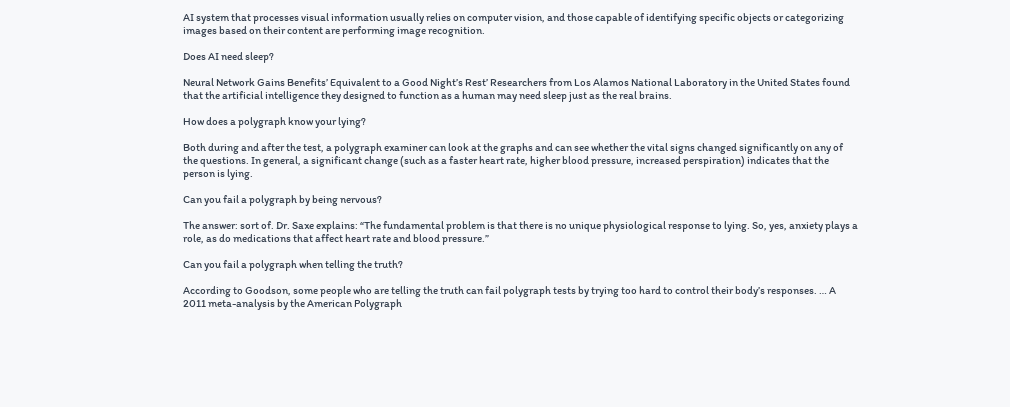AI system that processes visual information usually relies on computer vision, and those capable of identifying specific objects or categorizing images based on their content are performing image recognition.

Does AI need sleep?

Neural Network Gains Benefits’ Equivalent to a Good Night’s Rest’ Researchers from Los Alamos National Laboratory in the United States found that the artificial intelligence they designed to function as a human may need sleep just as the real brains.

How does a polygraph know your lying?

Both during and after the test, a polygraph examiner can look at the graphs and can see whether the vital signs changed significantly on any of the questions. In general, a significant change (such as a faster heart rate, higher blood pressure, increased perspiration) indicates that the person is lying.

Can you fail a polygraph by being nervous?

The answer: sort of. Dr. Saxe explains: “The fundamental problem is that there is no unique physiological response to lying. So, yes, anxiety plays a role, as do medications that affect heart rate and blood pressure.”

Can you fail a polygraph when telling the truth?

According to Goodson, some people who are telling the truth can fail polygraph tests by trying too hard to control their body’s responses. … A 2011 meta-analysis by the American Polygraph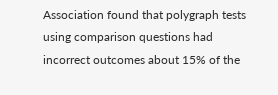Association found that polygraph tests using comparison questions had incorrect outcomes about 15% of the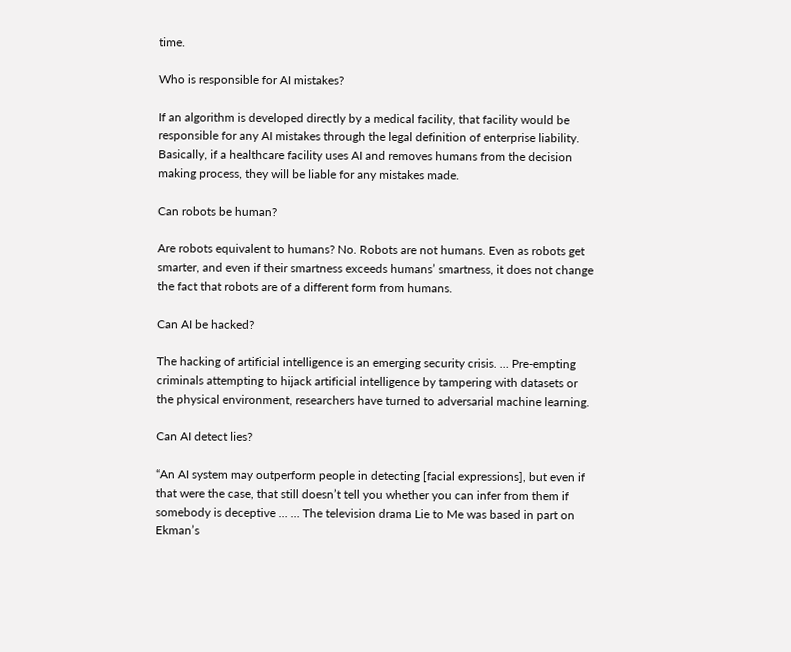time.

Who is responsible for AI mistakes?

If an algorithm is developed directly by a medical facility, that facility would be responsible for any AI mistakes through the legal definition of enterprise liability. Basically, if a healthcare facility uses AI and removes humans from the decision making process, they will be liable for any mistakes made.

Can robots be human?

Are robots equivalent to humans? No. Robots are not humans. Even as robots get smarter, and even if their smartness exceeds humans’ smartness, it does not change the fact that robots are of a different form from humans.

Can AI be hacked?

The hacking of artificial intelligence is an emerging security crisis. … Pre-empting criminals attempting to hijack artificial intelligence by tampering with datasets or the physical environment, researchers have turned to adversarial machine learning.

Can AI detect lies?

“An AI system may outperform people in detecting [facial expressions], but even if that were the case, that still doesn’t tell you whether you can infer from them if somebody is deceptive … … The television drama Lie to Me was based in part on Ekman’s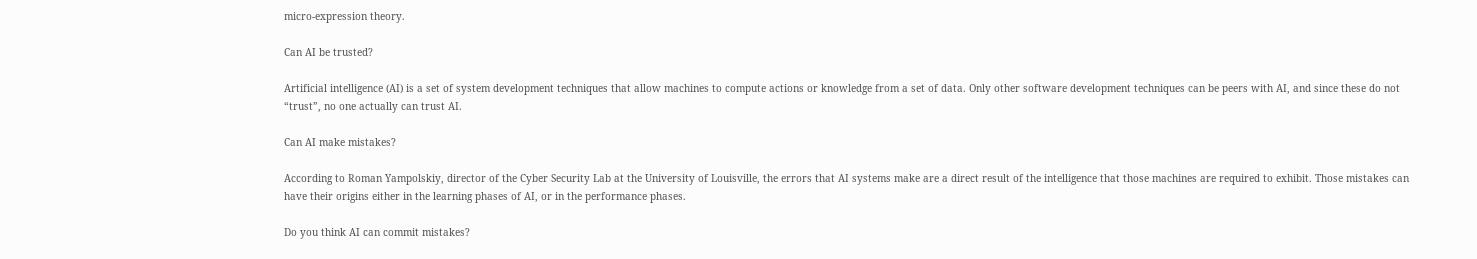micro-expression theory.

Can AI be trusted?

Artificial intelligence (AI) is a set of system development techniques that allow machines to compute actions or knowledge from a set of data. Only other software development techniques can be peers with AI, and since these do not “trust”, no one actually can trust AI.

Can AI make mistakes?

According to Roman Yampolskiy, director of the Cyber Security Lab at the University of Louisville, the errors that AI systems make are a direct result of the intelligence that those machines are required to exhibit. Those mistakes can have their origins either in the learning phases of AI, or in the performance phases.

Do you think AI can commit mistakes?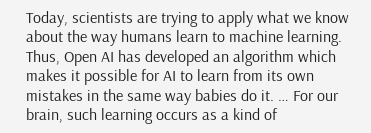Today, scientists are trying to apply what we know about the way humans learn to machine learning. Thus, Open AI has developed an algorithm which makes it possible for AI to learn from its own mistakes in the same way babies do it. … For our brain, such learning occurs as a kind of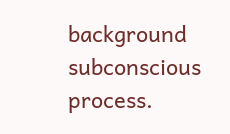background subconscious process.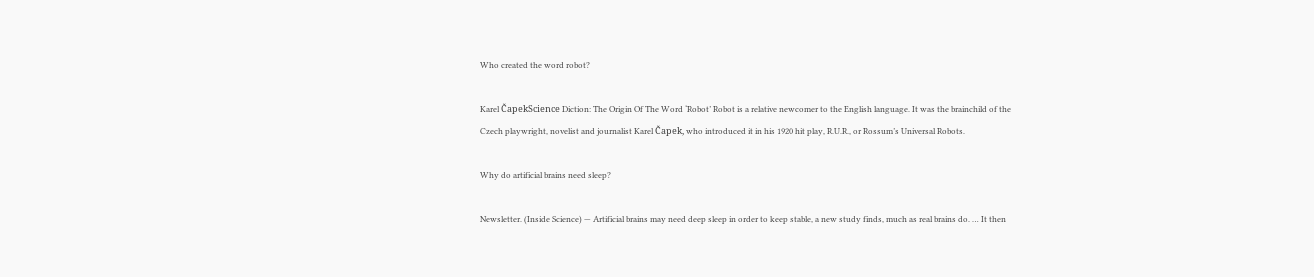Who created the word robot?

Karel ČapekScience Diction: The Origin Of The Word ‘Robot’ Robot is a relative newcomer to the English language. It was the brainchild of the Czech playwright, novelist and journalist Karel Čapek, who introduced it in his 1920 hit play, R.U.R., or Rossum’s Universal Robots.

Why do artificial brains need sleep?

Newsletter. (Inside Science) — Artificial brains may need deep sleep in order to keep stable, a new study finds, much as real brains do. … It then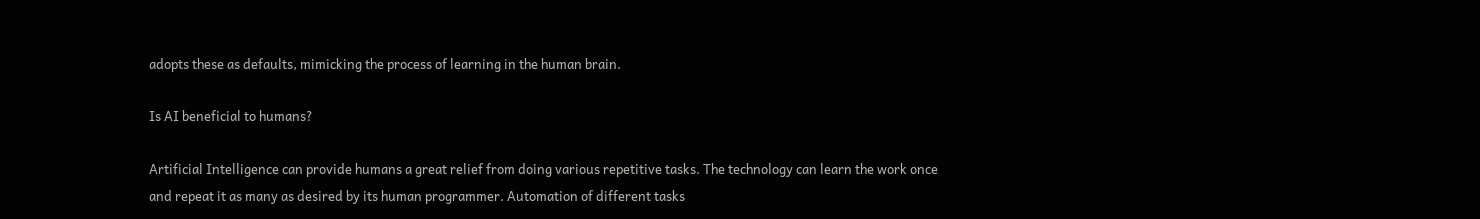adopts these as defaults, mimicking the process of learning in the human brain.

Is AI beneficial to humans?

Artificial Intelligence can provide humans a great relief from doing various repetitive tasks. The technology can learn the work once and repeat it as many as desired by its human programmer. Automation of different tasks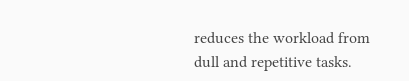reduces the workload from dull and repetitive tasks.